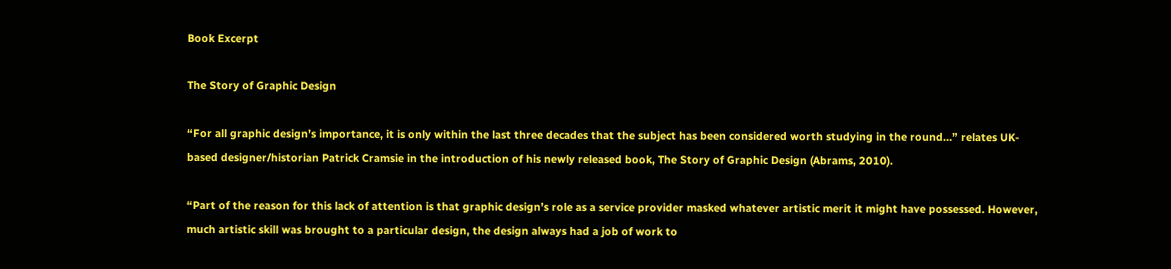Book Excerpt

The Story of Graphic Design

“For all graphic design’s importance, it is only within the last three decades that the subject has been considered worth studying in the round…” relates UK-based designer/historian Patrick Cramsie in the introduction of his newly released book, The Story of Graphic Design (Abrams, 2010).

“Part of the reason for this lack of attention is that graphic design’s role as a service provider masked whatever artistic merit it might have possessed. However, much artistic skill was brought to a particular design, the design always had a job of work to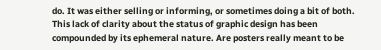do. It was either selling or informing, or sometimes doing a bit of both. This lack of clarity about the status of graphic design has been compounded by its ephemeral nature. Are posters really meant to be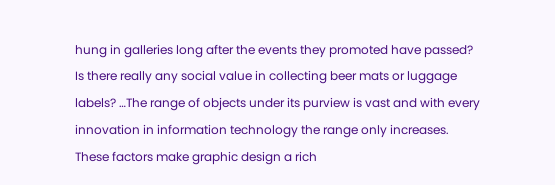hung in galleries long after the events they promoted have passed? Is there really any social value in collecting beer mats or luggage labels? …The range of objects under its purview is vast and with every innovation in information technology the range only increases. These factors make graphic design a rich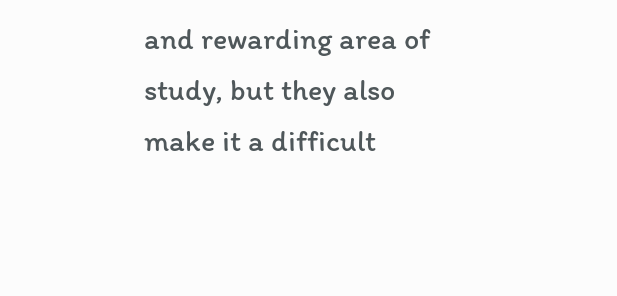and rewarding area of study, but they also make it a difficult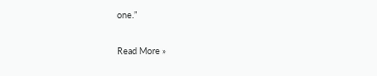one.”

Read More »